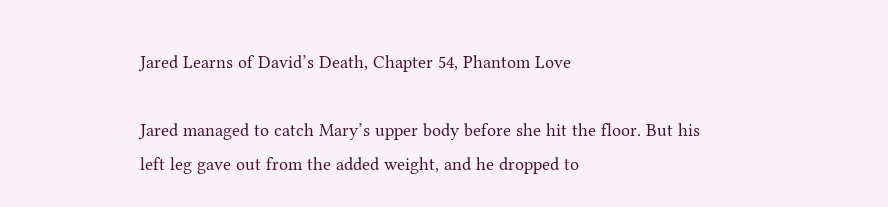Jared Learns of David’s Death, Chapter 54, Phantom Love

Jared managed to catch Mary’s upper body before she hit the floor. But his left leg gave out from the added weight, and he dropped to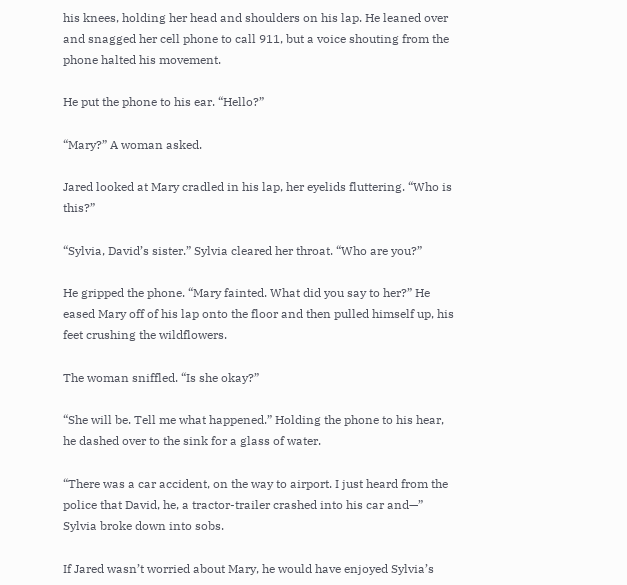his knees, holding her head and shoulders on his lap. He leaned over and snagged her cell phone to call 911, but a voice shouting from the phone halted his movement.

He put the phone to his ear. “Hello?”

“Mary?” A woman asked.

Jared looked at Mary cradled in his lap, her eyelids fluttering. “Who is this?”

“Sylvia, David’s sister.” Sylvia cleared her throat. “Who are you?”

He gripped the phone. “Mary fainted. What did you say to her?” He eased Mary off of his lap onto the floor and then pulled himself up, his feet crushing the wildflowers.

The woman sniffled. “Is she okay?”

“She will be. Tell me what happened.” Holding the phone to his hear, he dashed over to the sink for a glass of water.

“There was a car accident, on the way to airport. I just heard from the police that David, he, a tractor-trailer crashed into his car and—” Sylvia broke down into sobs.

If Jared wasn’t worried about Mary, he would have enjoyed Sylvia’s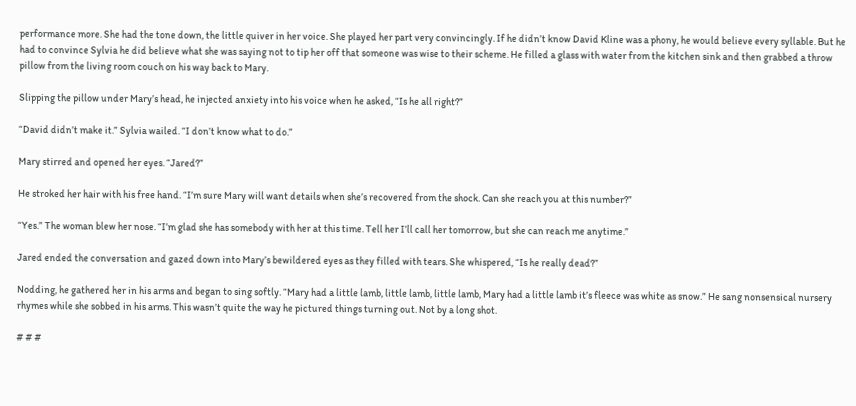performance more. She had the tone down, the little quiver in her voice. She played her part very convincingly. If he didn’t know David Kline was a phony, he would believe every syllable. But he had to convince Sylvia he did believe what she was saying not to tip her off that someone was wise to their scheme. He filled a glass with water from the kitchen sink and then grabbed a throw pillow from the living room couch on his way back to Mary.

Slipping the pillow under Mary’s head, he injected anxiety into his voice when he asked, “Is he all right?”

“David didn’t make it.” Sylvia wailed. “I don’t know what to do.”

Mary stirred and opened her eyes. “Jared?”

He stroked her hair with his free hand. “I’m sure Mary will want details when she’s recovered from the shock. Can she reach you at this number?”

“Yes.” The woman blew her nose. “I’m glad she has somebody with her at this time. Tell her I’ll call her tomorrow, but she can reach me anytime.”

Jared ended the conversation and gazed down into Mary’s bewildered eyes as they filled with tears. She whispered, “Is he really dead?”

Nodding, he gathered her in his arms and began to sing softly. “Mary had a little lamb, little lamb, little lamb, Mary had a little lamb it’s fleece was white as snow.” He sang nonsensical nursery rhymes while she sobbed in his arms. This wasn’t quite the way he pictured things turning out. Not by a long shot.

# # #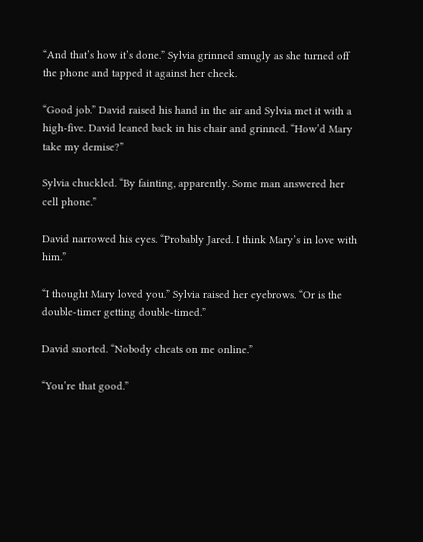“And that’s how it’s done.” Sylvia grinned smugly as she turned off the phone and tapped it against her cheek.

“Good job.” David raised his hand in the air and Sylvia met it with a high-five. David leaned back in his chair and grinned. “How’d Mary take my demise?”

Sylvia chuckled. “By fainting, apparently. Some man answered her cell phone.”

David narrowed his eyes. “Probably Jared. I think Mary’s in love with him.”

“I thought Mary loved you.” Sylvia raised her eyebrows. “Or is the double-timer getting double-timed.”

David snorted. “Nobody cheats on me online.”

“You’re that good.”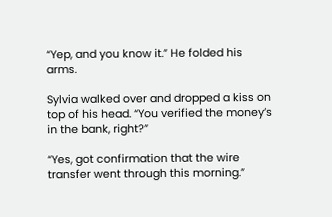“Yep, and you know it.” He folded his arms.

Sylvia walked over and dropped a kiss on top of his head. “You verified the money’s in the bank, right?”

“Yes, got confirmation that the wire transfer went through this morning.”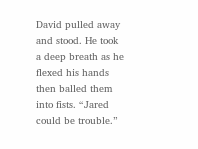David pulled away and stood. He took a deep breath as he flexed his hands then balled them into fists. “Jared could be trouble.”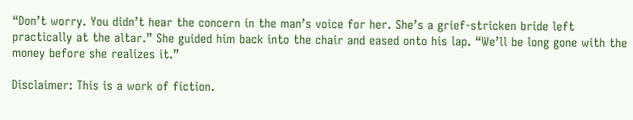“Don’t worry. You didn’t hear the concern in the man’s voice for her. She’s a grief-stricken bride left practically at the altar.” She guided him back into the chair and eased onto his lap. “We’ll be long gone with the money before she realizes it.”

Disclaimer: This is a work of fiction.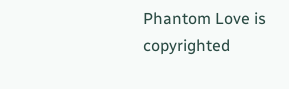Phantom Love is copyrighted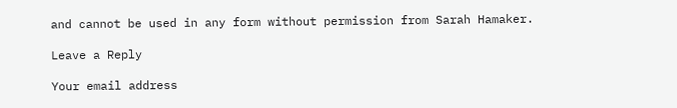and cannot be used in any form without permission from Sarah Hamaker.

Leave a Reply

Your email address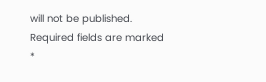will not be published. Required fields are marked *